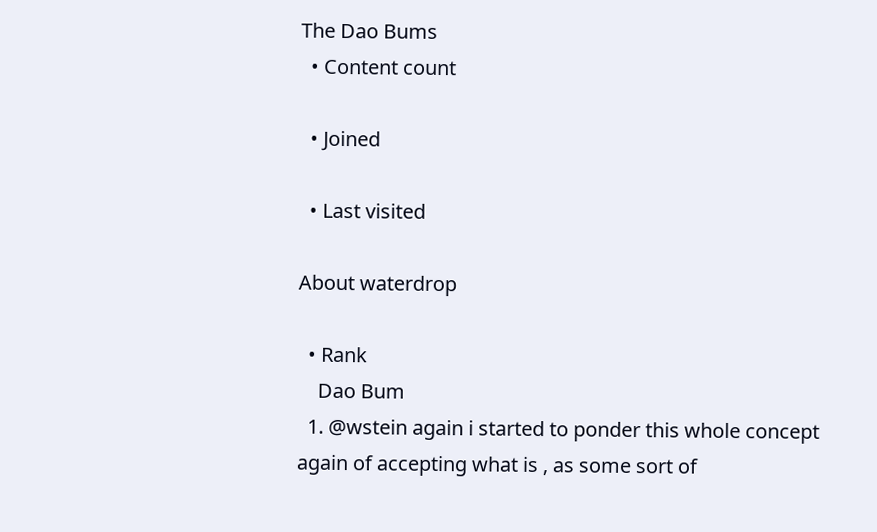The Dao Bums
  • Content count

  • Joined

  • Last visited

About waterdrop

  • Rank
    Dao Bum
  1. @wstein again i started to ponder this whole concept again of accepting what is , as some sort of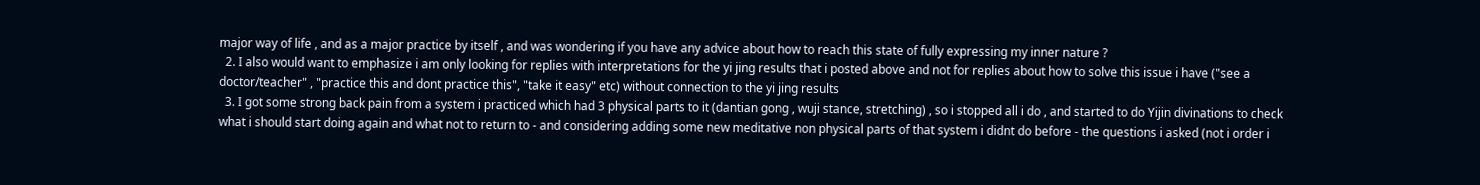major way of life , and as a major practice by itself , and was wondering if you have any advice about how to reach this state of fully expressing my inner nature ?
  2. I also would want to emphasize i am only looking for replies with interpretations for the yi jing results that i posted above and not for replies about how to solve this issue i have ("see a doctor/teacher" , "practice this and dont practice this", "take it easy" etc) without connection to the yi jing results
  3. I got some strong back pain from a system i practiced which had 3 physical parts to it (dantian gong , wuji stance, stretching) , so i stopped all i do , and started to do Yijin divinations to check what i should start doing again and what not to return to - and considering adding some new meditative non physical parts of that system i didnt do before - the questions i asked (not i order i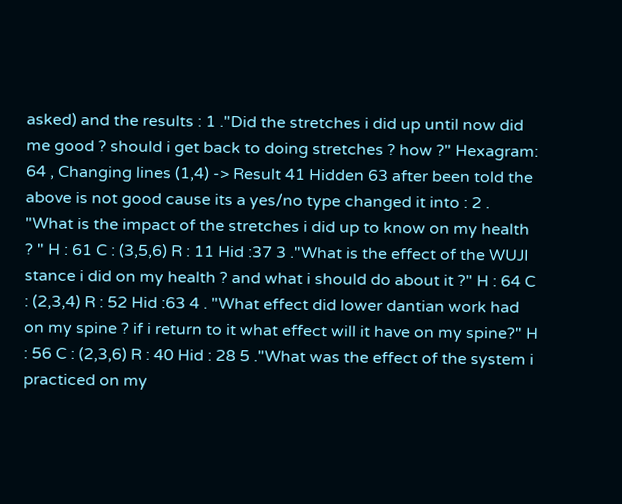asked) and the results : 1 ."Did the stretches i did up until now did me good ? should i get back to doing stretches ? how ?" Hexagram: 64 , Changing lines (1,4) -> Result 41 Hidden 63 after been told the above is not good cause its a yes/no type changed it into : 2 . "What is the impact of the stretches i did up to know on my health ? " H : 61 C : (3,5,6) R : 11 Hid :37 3 ."What is the effect of the WUJI stance i did on my health ? and what i should do about it ?" H : 64 C : (2,3,4) R : 52 Hid :63 4 . "What effect did lower dantian work had on my spine ? if i return to it what effect will it have on my spine?" H : 56 C : (2,3,6) R : 40 Hid : 28 5 ."What was the effect of the system i practiced on my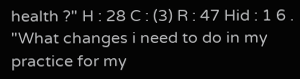health ?" H : 28 C : (3) R : 47 Hid : 1 6 . "What changes i need to do in my practice for my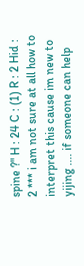spine ?" H : 24 C : (1) R : 2 Hid : 2 *** i am not sure at all how to interpret this cause im new to yijing .... if someone can help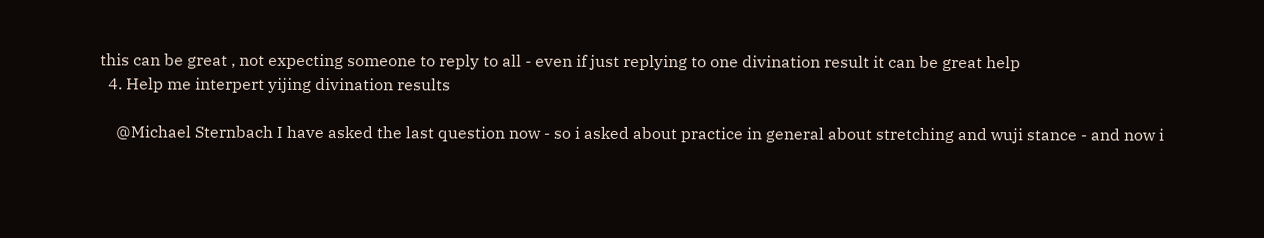this can be great , not expecting someone to reply to all - even if just replying to one divination result it can be great help
  4. Help me interpert yijing divination results

    @Michael Sternbach I have asked the last question now - so i asked about practice in general about stretching and wuji stance - and now i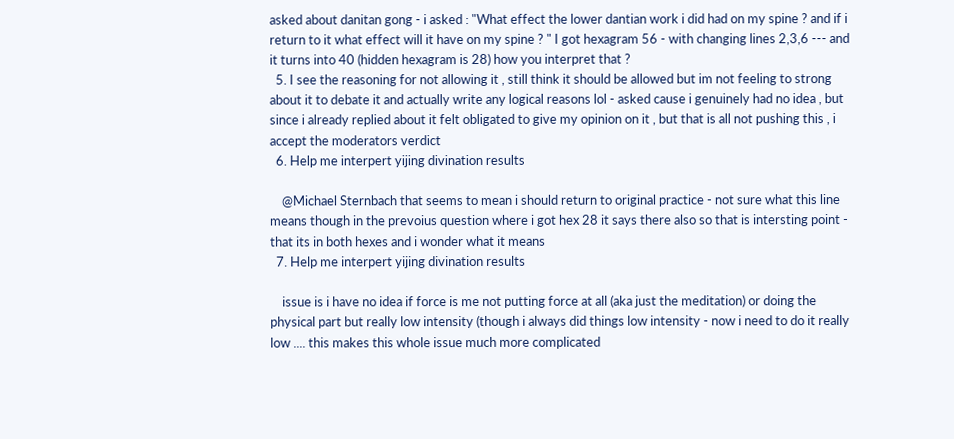asked about danitan gong - i asked : "What effect the lower dantian work i did had on my spine ? and if i return to it what effect will it have on my spine ? " I got hexagram 56 - with changing lines 2,3,6 --- and it turns into 40 (hidden hexagram is 28) how you interpret that ?
  5. I see the reasoning for not allowing it , still think it should be allowed but im not feeling to strong about it to debate it and actually write any logical reasons lol - asked cause i genuinely had no idea , but since i already replied about it felt obligated to give my opinion on it , but that is all not pushing this , i accept the moderators verdict
  6. Help me interpert yijing divination results

    @Michael Sternbach that seems to mean i should return to original practice - not sure what this line means though in the prevoius question where i got hex 28 it says there also so that is intersting point - that its in both hexes and i wonder what it means
  7. Help me interpert yijing divination results

    issue is i have no idea if force is me not putting force at all (aka just the meditation) or doing the physical part but really low intensity (though i always did things low intensity - now i need to do it really low .... this makes this whole issue much more complicated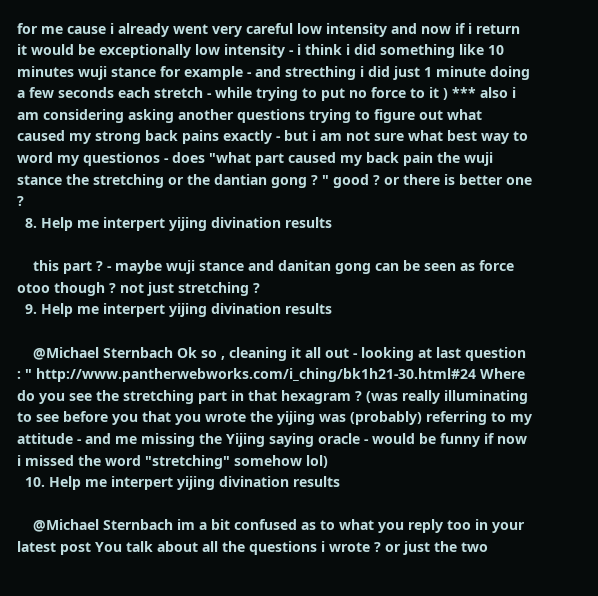for me cause i already went very careful low intensity and now if i return it would be exceptionally low intensity - i think i did something like 10 minutes wuji stance for example - and strecthing i did just 1 minute doing a few seconds each stretch - while trying to put no force to it ) *** also i am considering asking another questions trying to figure out what caused my strong back pains exactly - but i am not sure what best way to word my questionos - does "what part caused my back pain the wuji stance the stretching or the dantian gong ? " good ? or there is better one ?
  8. Help me interpert yijing divination results

    this part ? - maybe wuji stance and danitan gong can be seen as force otoo though ? not just stretching ?
  9. Help me interpert yijing divination results

    @Michael Sternbach Ok so , cleaning it all out - looking at last question : " http://www.pantherwebworks.com/i_ching/bk1h21-30.html#24 Where do you see the stretching part in that hexagram ? (was really illuminating to see before you that you wrote the yijing was (probably) referring to my attitude - and me missing the Yijing saying oracle - would be funny if now i missed the word "stretching" somehow lol)
  10. Help me interpert yijing divination results

    @Michael Sternbach im a bit confused as to what you reply too in your latest post You talk about all the questions i wrote ? or just the two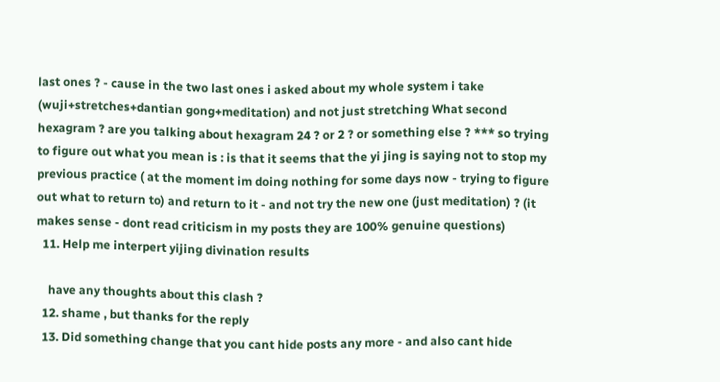last ones ? - cause in the two last ones i asked about my whole system i take (wuji+stretches+dantian gong+meditation) and not just stretching What second hexagram ? are you talking about hexagram 24 ? or 2 ? or something else ? *** so trying to figure out what you mean is : is that it seems that the yi jing is saying not to stop my previous practice ( at the moment im doing nothing for some days now - trying to figure out what to return to) and return to it - and not try the new one (just meditation) ? (it makes sense - dont read criticism in my posts they are 100% genuine questions)
  11. Help me interpert yijing divination results

    have any thoughts about this clash ?
  12. shame , but thanks for the reply
  13. Did something change that you cant hide posts any more - and also cant hide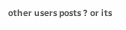other users posts ? or its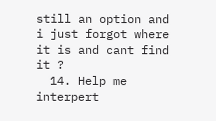still an option and i just forgot where it is and cant find it ?
  14. Help me interpert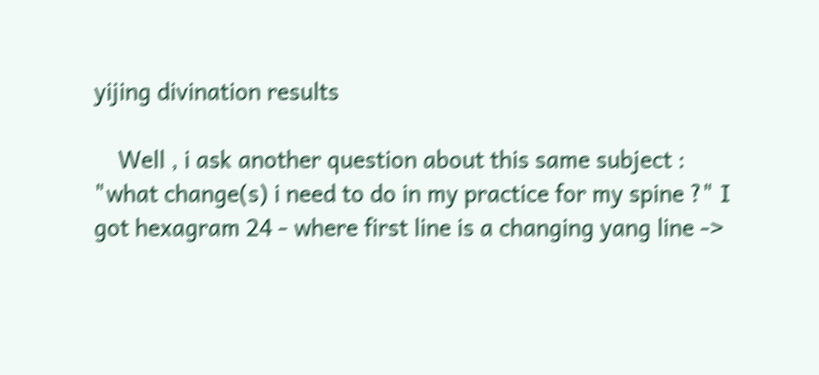yijing divination results

    Well , i ask another question about this same subject : "what change(s) i need to do in my practice for my spine ?" I got hexagram 24 - where first line is a changing yang line ->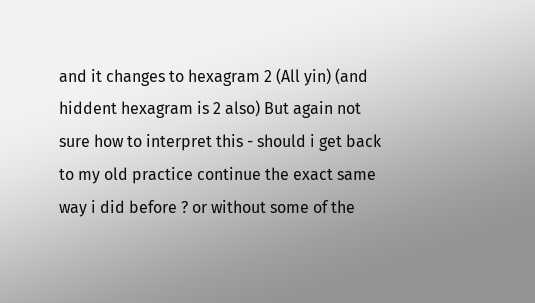and it changes to hexagram 2 (All yin) (and hiddent hexagram is 2 also) But again not sure how to interpret this - should i get back to my old practice continue the exact same way i did before ? or without some of the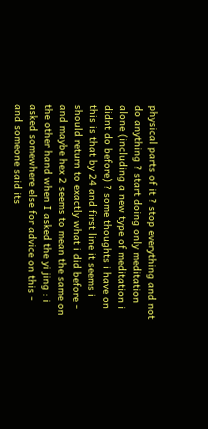physical parts of it ? stop everything and not do anything ? start doing only meditation alone (including a new type of meditation i didnt do before) ? some thoughts i have on this is that by 24 and first line it seems i should return to exactly what i did before - and maybe hex 2 seems to mean the same on the other hand when I asked the yi jing : i asked somewhere else for advice on this - and someone said its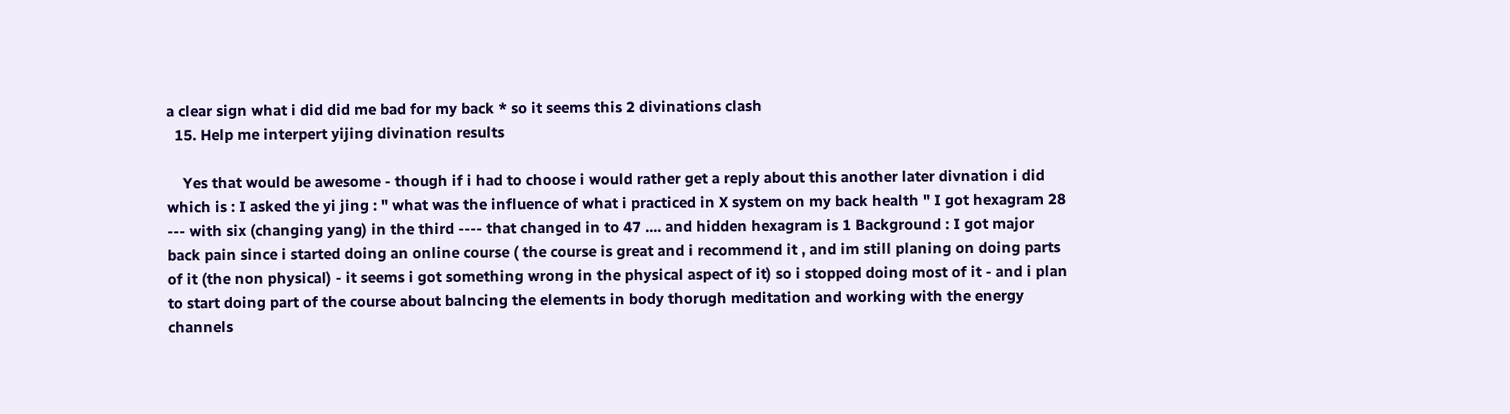a clear sign what i did did me bad for my back * so it seems this 2 divinations clash
  15. Help me interpert yijing divination results

    Yes that would be awesome - though if i had to choose i would rather get a reply about this another later divnation i did which is : I asked the yi jing : " what was the influence of what i practiced in X system on my back health " I got hexagram 28 --- with six (changing yang) in the third ---- that changed in to 47 .... and hidden hexagram is 1 Background : I got major back pain since i started doing an online course ( the course is great and i recommend it , and im still planing on doing parts of it (the non physical) - it seems i got something wrong in the physical aspect of it) so i stopped doing most of it - and i plan to start doing part of the course about balncing the elements in body thorugh meditation and working with the energy channels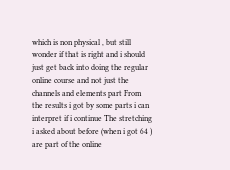which is non physical , but still wonder if that is right and i should just get back into doing the regular online course and not just the channels and elements part From the results i got by some parts i can interpret if i continue The stretching i asked about before (when i got 64 ) are part of the online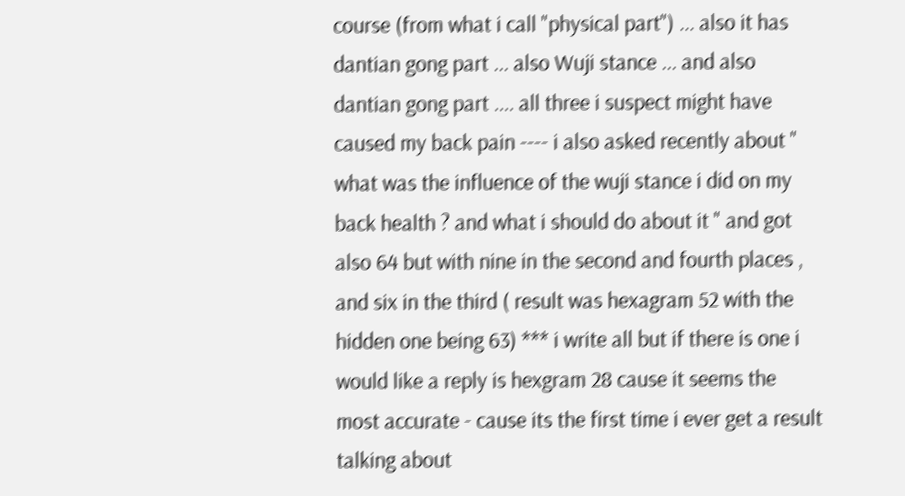course (from what i call "physical part") ... also it has dantian gong part ... also Wuji stance ... and also dantian gong part .... all three i suspect might have caused my back pain ---- i also asked recently about " what was the influence of the wuji stance i did on my back health ? and what i should do about it " and got also 64 but with nine in the second and fourth places , and six in the third ( result was hexagram 52 with the hidden one being 63) *** i write all but if there is one i would like a reply is hexgram 28 cause it seems the most accurate - cause its the first time i ever get a result talking about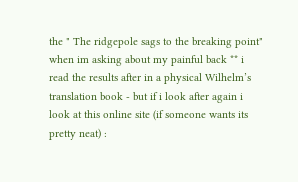the " The ridgepole sags to the breaking point" when im asking about my painful back ** i read the results after in a physical Wilhelm’s translation book - but if i look after again i look at this online site (if someone wants its pretty neat) :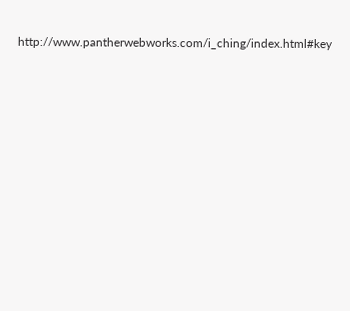http://www.pantherwebworks.com/i_ching/index.html#key